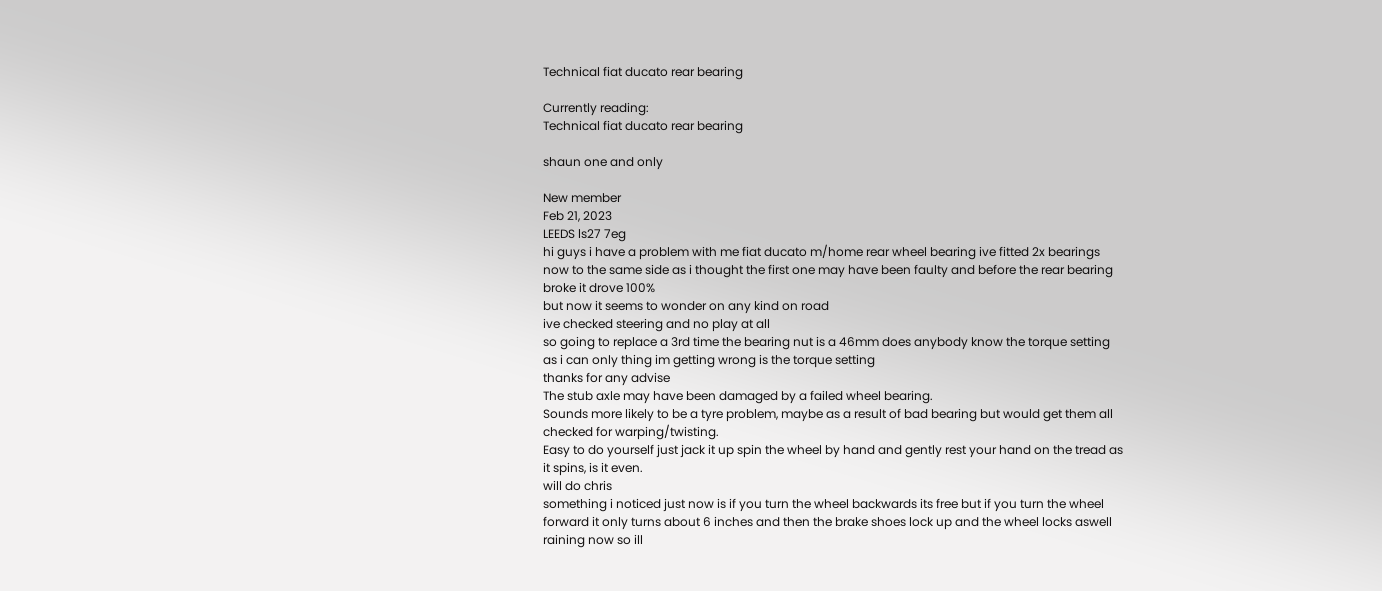Technical fiat ducato rear bearing

Currently reading:
Technical fiat ducato rear bearing

shaun one and only

New member
Feb 21, 2023
LEEDS ls27 7eg
hi guys i have a problem with me fiat ducato m/home rear wheel bearing ive fitted 2x bearings now to the same side as i thought the first one may have been faulty and before the rear bearing broke it drove 100%
but now it seems to wonder on any kind on road
ive checked steering and no play at all
so going to replace a 3rd time the bearing nut is a 46mm does anybody know the torque setting as i can only thing im getting wrong is the torque setting
thanks for any advise
The stub axle may have been damaged by a failed wheel bearing.
Sounds more likely to be a tyre problem, maybe as a result of bad bearing but would get them all checked for warping/twisting.
Easy to do yourself just jack it up spin the wheel by hand and gently rest your hand on the tread as it spins, is it even.
will do chris
something i noticed just now is if you turn the wheel backwards its free but if you turn the wheel forward it only turns about 6 inches and then the brake shoes lock up and the wheel locks aswell
raining now so ill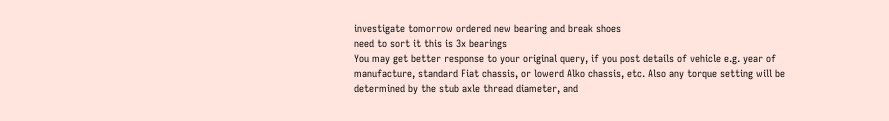investigate tomorrow ordered new bearing and break shoes
need to sort it this is 3x bearings
You may get better response to your original query, if you post details of vehicle e.g. year of manufacture, standard Fiat chassis, or lowerd Alko chassis, etc. Also any torque setting will be determined by the stub axle thread diameter, and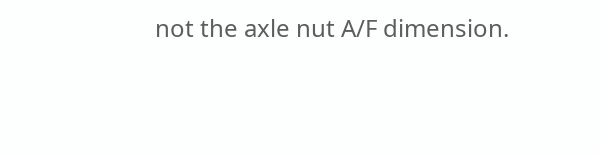not the axle nut A/F dimension.